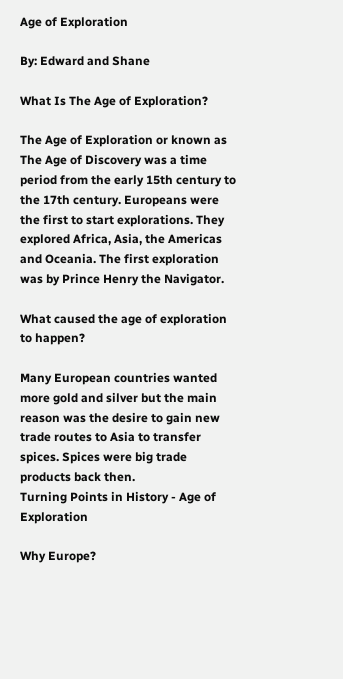Age of Exploration

By: Edward and Shane

What Is The Age of Exploration?

The Age of Exploration or known as The Age of Discovery was a time period from the early 15th century to the 17th century. Europeans were the first to start explorations. They explored Africa, Asia, the Americas and Oceania. The first exploration was by Prince Henry the Navigator.

What caused the age of exploration to happen?

Many European countries wanted more gold and silver but the main reason was the desire to gain new trade routes to Asia to transfer spices. Spices were big trade products back then.
Turning Points in History - Age of Exploration

Why Europe?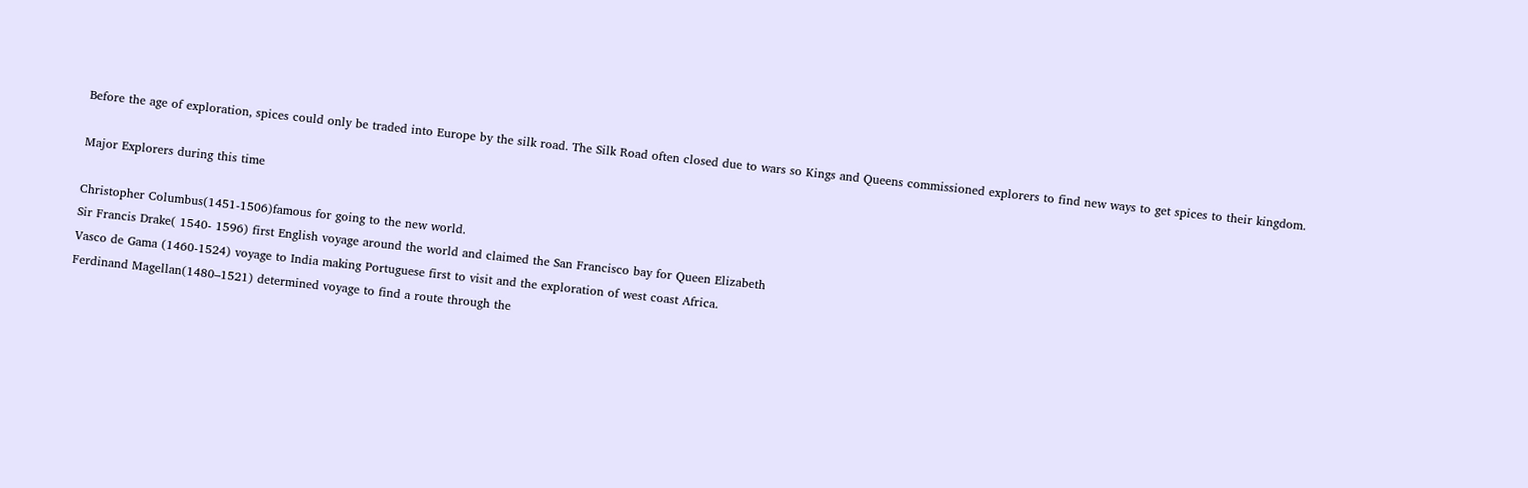Before the age of exploration, spices could only be traded into Europe by the silk road. The Silk Road often closed due to wars so Kings and Queens commissioned explorers to find new ways to get spices to their kingdom.

Major Explorers during this time

Christopher Columbus(1451-1506)famous for going to the new world.
Sir Francis Drake( 1540- 1596) first English voyage around the world and claimed the San Francisco bay for Queen Elizabeth
Vasco de Gama (1460-1524) voyage to India making Portuguese first to visit and the exploration of west coast Africa.
Ferdinand Magellan(1480–1521) determined voyage to find a route through the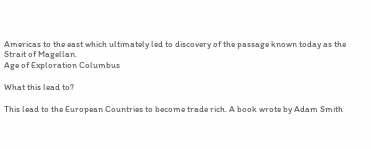Americas to the east which ultimately led to discovery of the passage known today as the Strait of Magellan.
Age of Exploration Columbus

What this lead to?

This lead to the European Countries to become trade rich. A book wrote by Adam Smith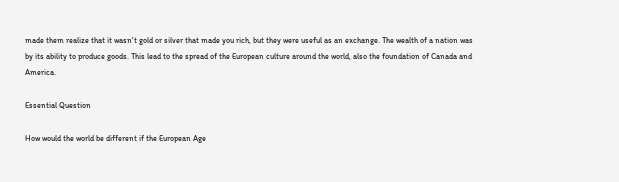made them realize that it wasn't gold or silver that made you rich, but they were useful as an exchange. The wealth of a nation was by its ability to produce goods. This lead to the spread of the European culture around the world, also the foundation of Canada and America.

Essential Question

How would the world be different if the European Age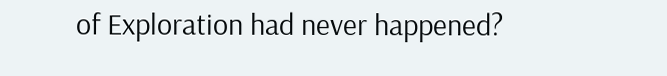of Exploration had never happened?